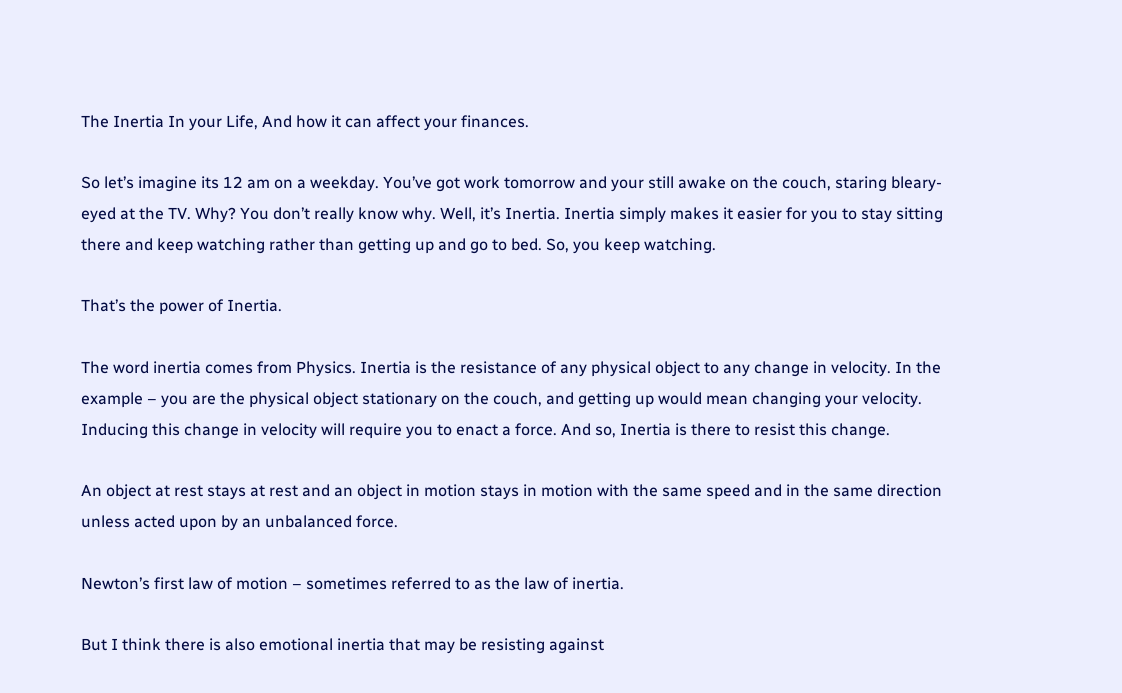The Inertia In your Life, And how it can affect your finances.

So let’s imagine its 12 am on a weekday. You’ve got work tomorrow and your still awake on the couch, staring bleary-eyed at the TV. Why? You don’t really know why. Well, it’s Inertia. Inertia simply makes it easier for you to stay sitting there and keep watching rather than getting up and go to bed. So, you keep watching.

That’s the power of Inertia.

The word inertia comes from Physics. Inertia is the resistance of any physical object to any change in velocity. In the example – you are the physical object stationary on the couch, and getting up would mean changing your velocity. Inducing this change in velocity will require you to enact a force. And so, Inertia is there to resist this change.

An object at rest stays at rest and an object in motion stays in motion with the same speed and in the same direction unless acted upon by an unbalanced force.

Newton’s first law of motion – sometimes referred to as the law of inertia.

But I think there is also emotional inertia that may be resisting against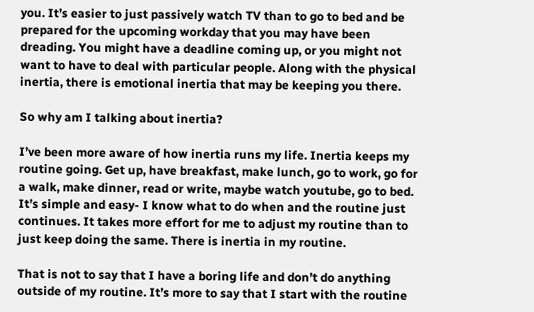you. It’s easier to just passively watch TV than to go to bed and be prepared for the upcoming workday that you may have been dreading. You might have a deadline coming up, or you might not want to have to deal with particular people. Along with the physical inertia, there is emotional inertia that may be keeping you there.

So why am I talking about inertia?

I’ve been more aware of how inertia runs my life. Inertia keeps my routine going. Get up, have breakfast, make lunch, go to work, go for a walk, make dinner, read or write, maybe watch youtube, go to bed. It’s simple and easy- I know what to do when and the routine just continues. It takes more effort for me to adjust my routine than to just keep doing the same. There is inertia in my routine.

That is not to say that I have a boring life and don’t do anything outside of my routine. It’s more to say that I start with the routine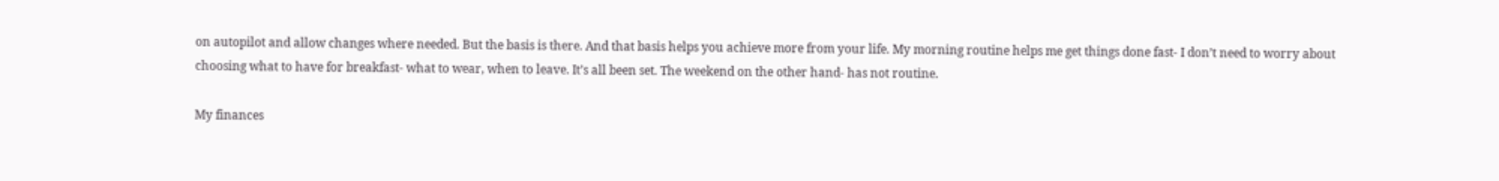on autopilot and allow changes where needed. But the basis is there. And that basis helps you achieve more from your life. My morning routine helps me get things done fast- I don’t need to worry about choosing what to have for breakfast- what to wear, when to leave. It’s all been set. The weekend on the other hand- has not routine.

My finances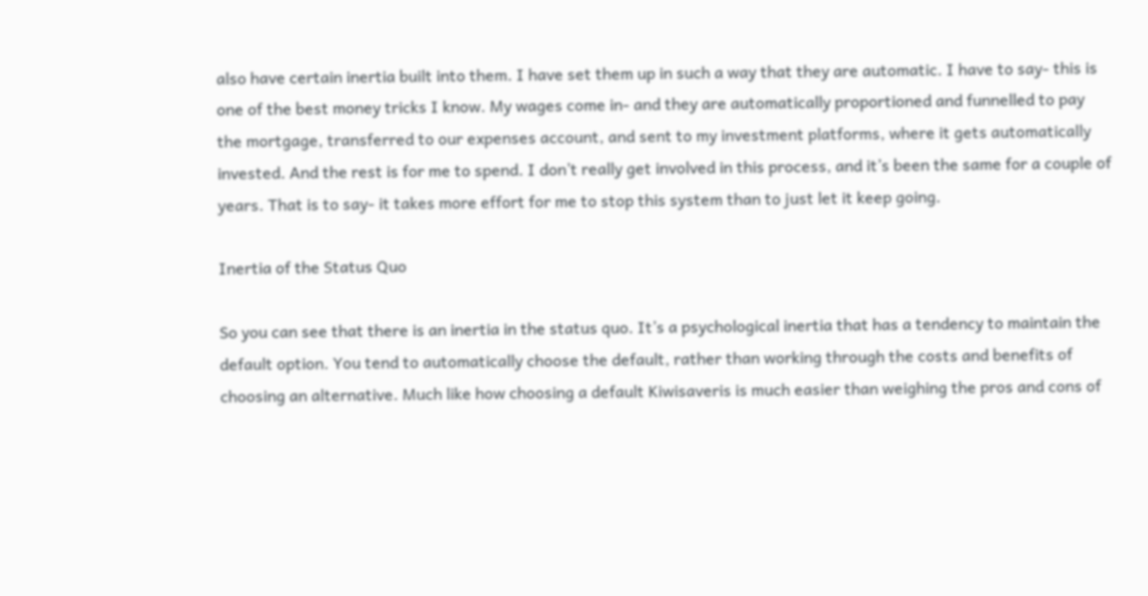also have certain inertia built into them. I have set them up in such a way that they are automatic. I have to say- this is one of the best money tricks I know. My wages come in- and they are automatically proportioned and funnelled to pay the mortgage, transferred to our expenses account, and sent to my investment platforms, where it gets automatically invested. And the rest is for me to spend. I don’t really get involved in this process, and it’s been the same for a couple of years. That is to say- it takes more effort for me to stop this system than to just let it keep going.

Inertia of the Status Quo

So you can see that there is an inertia in the status quo. It’s a psychological inertia that has a tendency to maintain the default option. You tend to automatically choose the default, rather than working through the costs and benefits of choosing an alternative. Much like how choosing a default Kiwisaveris is much easier than weighing the pros and cons of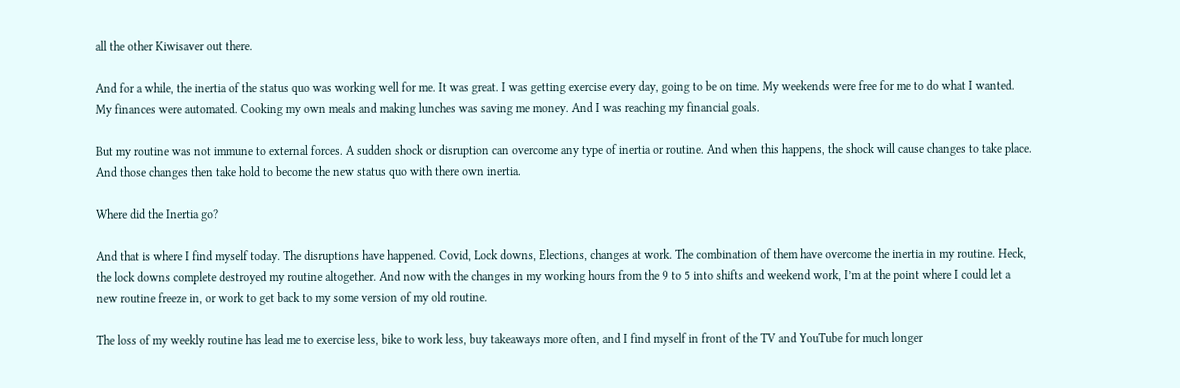all the other Kiwisaver out there.

And for a while, the inertia of the status quo was working well for me. It was great. I was getting exercise every day, going to be on time. My weekends were free for me to do what I wanted. My finances were automated. Cooking my own meals and making lunches was saving me money. And I was reaching my financial goals.

But my routine was not immune to external forces. A sudden shock or disruption can overcome any type of inertia or routine. And when this happens, the shock will cause changes to take place. And those changes then take hold to become the new status quo with there own inertia.

Where did the Inertia go?

And that is where I find myself today. The disruptions have happened. Covid, Lock downs, Elections, changes at work. The combination of them have overcome the inertia in my routine. Heck, the lock downs complete destroyed my routine altogether. And now with the changes in my working hours from the 9 to 5 into shifts and weekend work, I’m at the point where I could let a new routine freeze in, or work to get back to my some version of my old routine.

The loss of my weekly routine has lead me to exercise less, bike to work less, buy takeaways more often, and I find myself in front of the TV and YouTube for much longer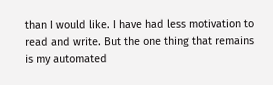than I would like. I have had less motivation to read and write. But the one thing that remains is my automated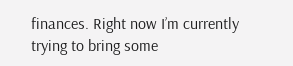finances. Right now I’m currently trying to bring some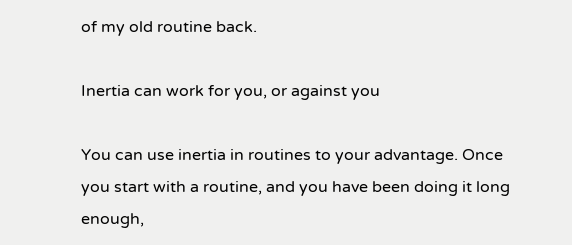of my old routine back.

Inertia can work for you, or against you

You can use inertia in routines to your advantage. Once you start with a routine, and you have been doing it long enough,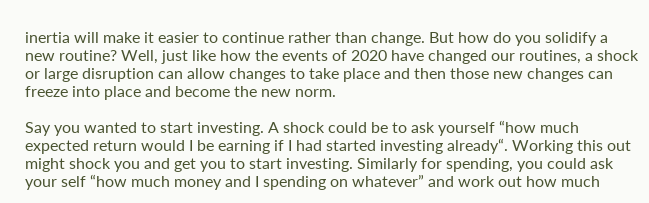inertia will make it easier to continue rather than change. But how do you solidify a new routine? Well, just like how the events of 2020 have changed our routines, a shock or large disruption can allow changes to take place and then those new changes can freeze into place and become the new norm.

Say you wanted to start investing. A shock could be to ask yourself “how much expected return would I be earning if I had started investing already“. Working this out might shock you and get you to start investing. Similarly for spending, you could ask your self “how much money and I spending on whatever” and work out how much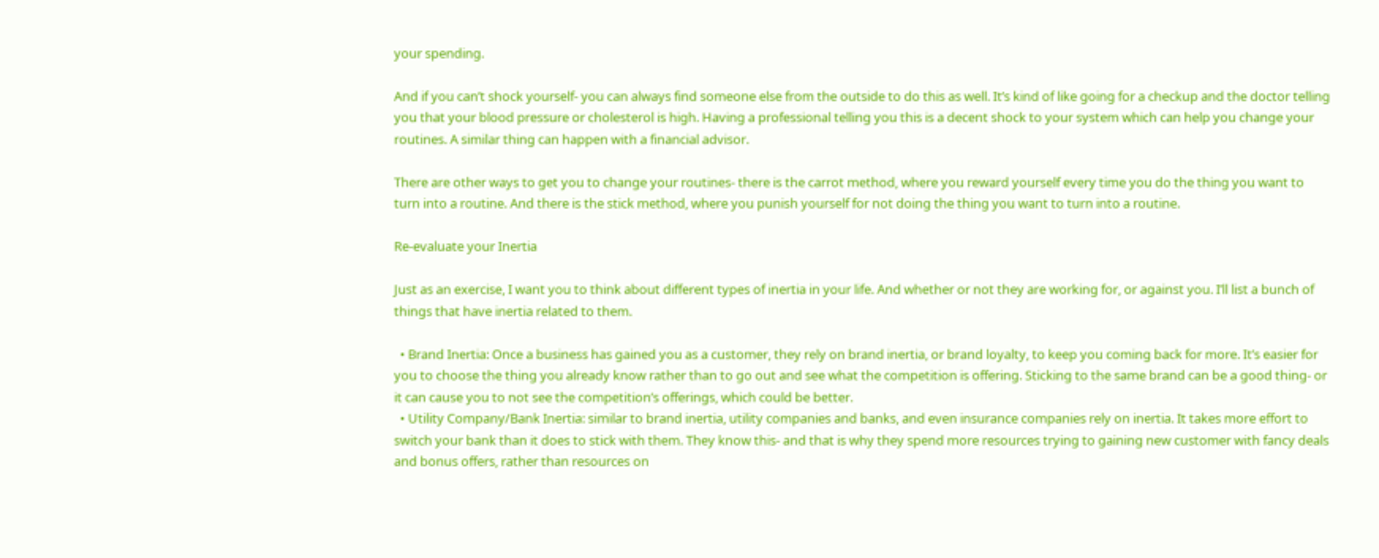your spending.

And if you can’t shock yourself- you can always find someone else from the outside to do this as well. It’s kind of like going for a checkup and the doctor telling you that your blood pressure or cholesterol is high. Having a professional telling you this is a decent shock to your system which can help you change your routines. A similar thing can happen with a financial advisor.

There are other ways to get you to change your routines- there is the carrot method, where you reward yourself every time you do the thing you want to turn into a routine. And there is the stick method, where you punish yourself for not doing the thing you want to turn into a routine.

Re-evaluate your Inertia

Just as an exercise, I want you to think about different types of inertia in your life. And whether or not they are working for, or against you. I’ll list a bunch of things that have inertia related to them.

  • Brand Inertia: Once a business has gained you as a customer, they rely on brand inertia, or brand loyalty, to keep you coming back for more. It’s easier for you to choose the thing you already know rather than to go out and see what the competition is offering. Sticking to the same brand can be a good thing- or it can cause you to not see the competition’s offerings, which could be better.
  • Utility Company/Bank Inertia: similar to brand inertia, utility companies and banks, and even insurance companies rely on inertia. It takes more effort to switch your bank than it does to stick with them. They know this- and that is why they spend more resources trying to gaining new customer with fancy deals and bonus offers, rather than resources on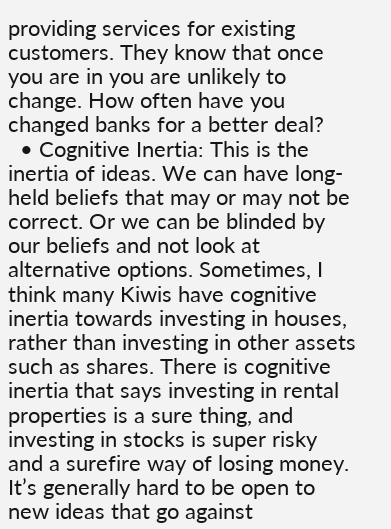providing services for existing customers. They know that once you are in you are unlikely to change. How often have you changed banks for a better deal?
  • Cognitive Inertia: This is the inertia of ideas. We can have long-held beliefs that may or may not be correct. Or we can be blinded by our beliefs and not look at alternative options. Sometimes, I think many Kiwis have cognitive inertia towards investing in houses, rather than investing in other assets such as shares. There is cognitive inertia that says investing in rental properties is a sure thing, and investing in stocks is super risky and a surefire way of losing money. It’s generally hard to be open to new ideas that go against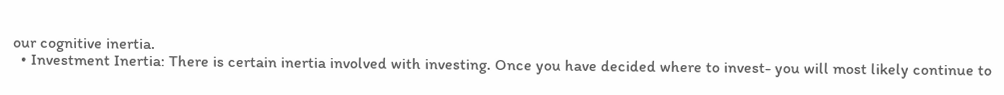our cognitive inertia.
  • Investment Inertia: There is certain inertia involved with investing. Once you have decided where to invest- you will most likely continue to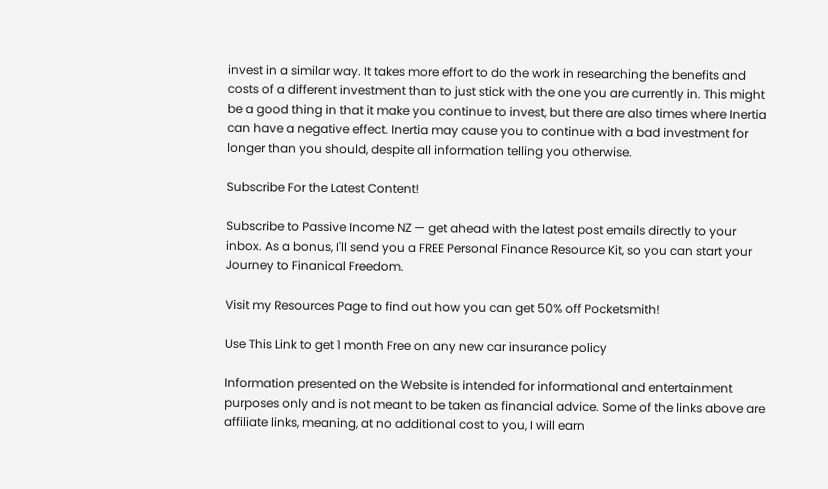invest in a similar way. It takes more effort to do the work in researching the benefits and costs of a different investment than to just stick with the one you are currently in. This might be a good thing in that it make you continue to invest, but there are also times where Inertia can have a negative effect. Inertia may cause you to continue with a bad investment for longer than you should, despite all information telling you otherwise.

Subscribe For the Latest Content!

Subscribe to Passive Income NZ — get ahead with the latest post emails directly to your inbox. As a bonus, I'll send you a FREE Personal Finance Resource Kit, so you can start your Journey to Finanical Freedom.

Visit my Resources Page to find out how you can get 50% off Pocketsmith!

Use This Link to get 1 month Free on any new car insurance policy

Information presented on the Website is intended for informational and entertainment purposes only and is not meant to be taken as financial advice. Some of the links above are affiliate links, meaning, at no additional cost to you, I will earn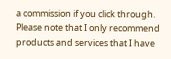a commission if you click through. Please note that I only recommend products and services that I have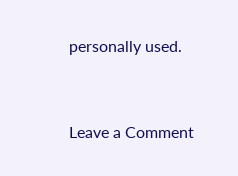personally used.


Leave a Comment